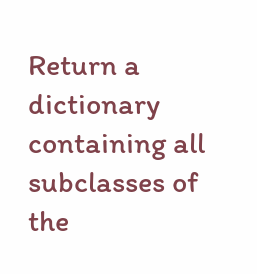Return a dictionary containing all subclasses of the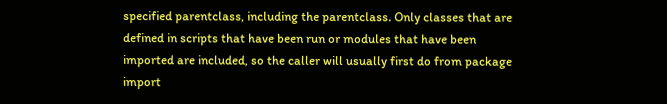specified parentclass, including the parentclass. Only classes that are defined in scripts that have been run or modules that have been imported are included, so the caller will usually first do from package import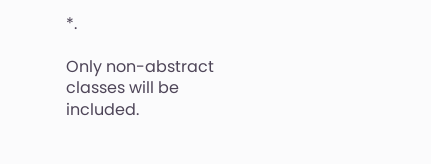*.

Only non-abstract classes will be included.